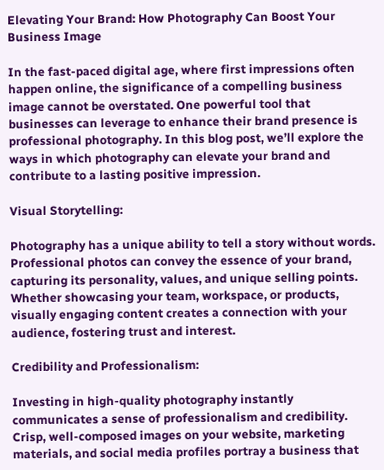Elevating Your Brand: How Photography Can Boost Your Business Image

In the fast-paced digital age, where first impressions often happen online, the significance of a compelling business image cannot be overstated. One powerful tool that businesses can leverage to enhance their brand presence is professional photography. In this blog post, we’ll explore the ways in which photography can elevate your brand and contribute to a lasting positive impression.

Visual Storytelling:

Photography has a unique ability to tell a story without words. Professional photos can convey the essence of your brand, capturing its personality, values, and unique selling points. Whether showcasing your team, workspace, or products, visually engaging content creates a connection with your audience, fostering trust and interest.

Credibility and Professionalism:

Investing in high-quality photography instantly communicates a sense of professionalism and credibility. Crisp, well-composed images on your website, marketing materials, and social media profiles portray a business that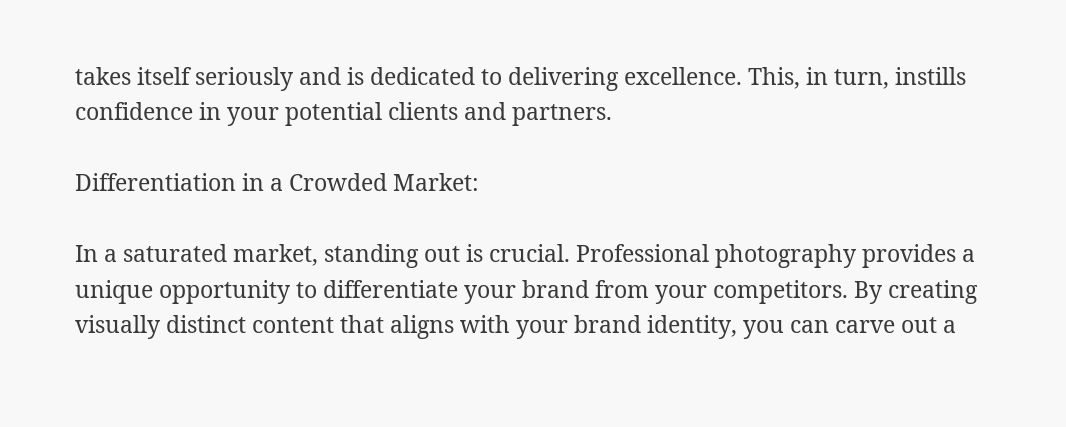takes itself seriously and is dedicated to delivering excellence. This, in turn, instills confidence in your potential clients and partners.

Differentiation in a Crowded Market:

In a saturated market, standing out is crucial. Professional photography provides a unique opportunity to differentiate your brand from your competitors. By creating visually distinct content that aligns with your brand identity, you can carve out a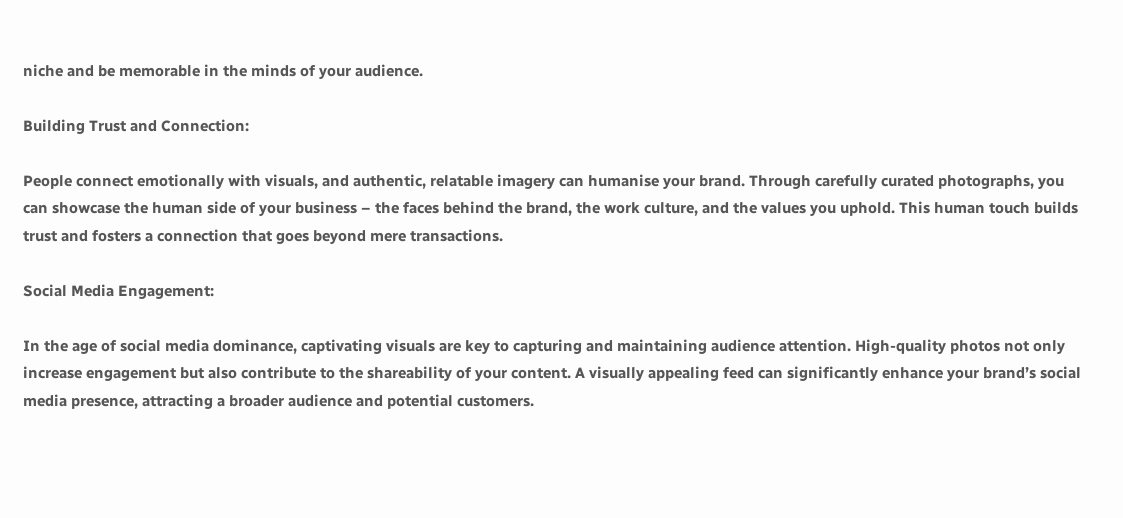niche and be memorable in the minds of your audience.

Building Trust and Connection:

People connect emotionally with visuals, and authentic, relatable imagery can humanise your brand. Through carefully curated photographs, you can showcase the human side of your business – the faces behind the brand, the work culture, and the values you uphold. This human touch builds trust and fosters a connection that goes beyond mere transactions.

Social Media Engagement:

In the age of social media dominance, captivating visuals are key to capturing and maintaining audience attention. High-quality photos not only increase engagement but also contribute to the shareability of your content. A visually appealing feed can significantly enhance your brand’s social media presence, attracting a broader audience and potential customers.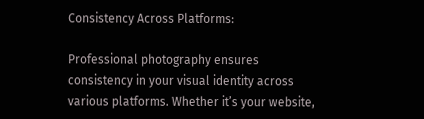Consistency Across Platforms:

Professional photography ensures consistency in your visual identity across various platforms. Whether it’s your website,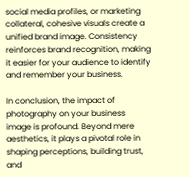social media profiles, or marketing collateral, cohesive visuals create a unified brand image. Consistency reinforces brand recognition, making it easier for your audience to identify and remember your business.

In conclusion, the impact of photography on your business image is profound. Beyond mere aesthetics, it plays a pivotal role in shaping perceptions, building trust, and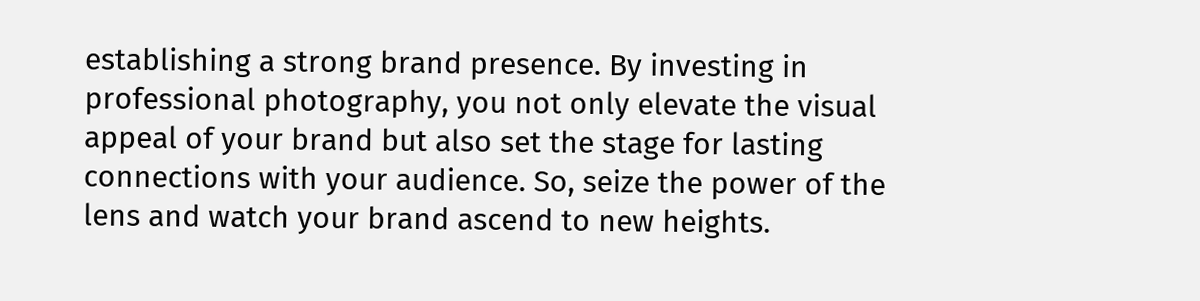establishing a strong brand presence. By investing in professional photography, you not only elevate the visual appeal of your brand but also set the stage for lasting connections with your audience. So, seize the power of the lens and watch your brand ascend to new heights.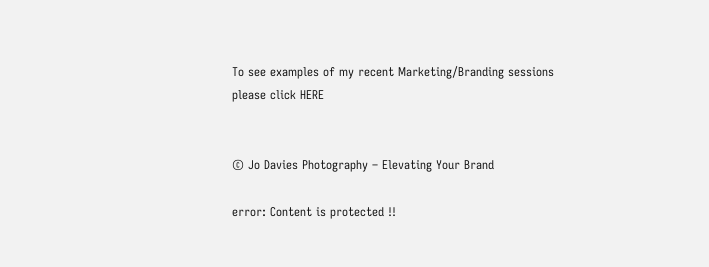To see examples of my recent Marketing/Branding sessions please click HERE


© Jo Davies Photography – Elevating Your Brand

error: Content is protected !!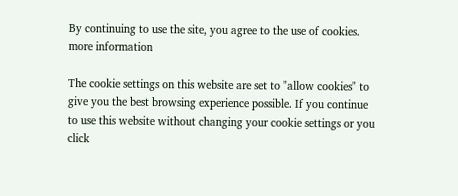By continuing to use the site, you agree to the use of cookies. more information

The cookie settings on this website are set to "allow cookies" to give you the best browsing experience possible. If you continue to use this website without changing your cookie settings or you click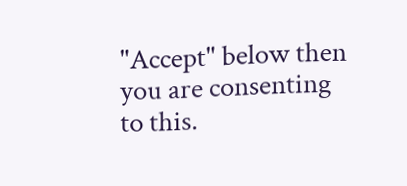"Accept" below then you are consenting to this.